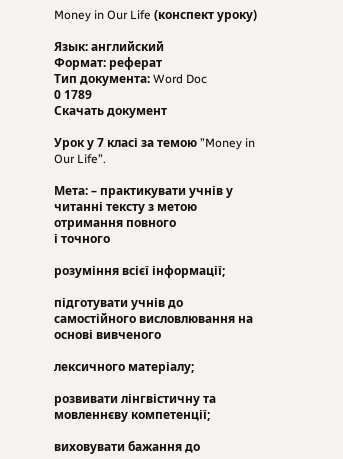Money in Our Life (конспект уроку)

Язык: английский
Формат: реферат
Тип документа: Word Doc
0 1789
Скачать документ

Урок у 7 класі за темою ”Money in Our Life”.

Мета: – практикувати учнів у читанні тексту з метою отримання повного
і точного

розуміння всієї інформації;

підготувати учнів до самостійного висловлювання на основі вивченого

лексичного матеріалу;

розвивати лінгвістичну та мовленнєву компетенції;

виховувати бажання до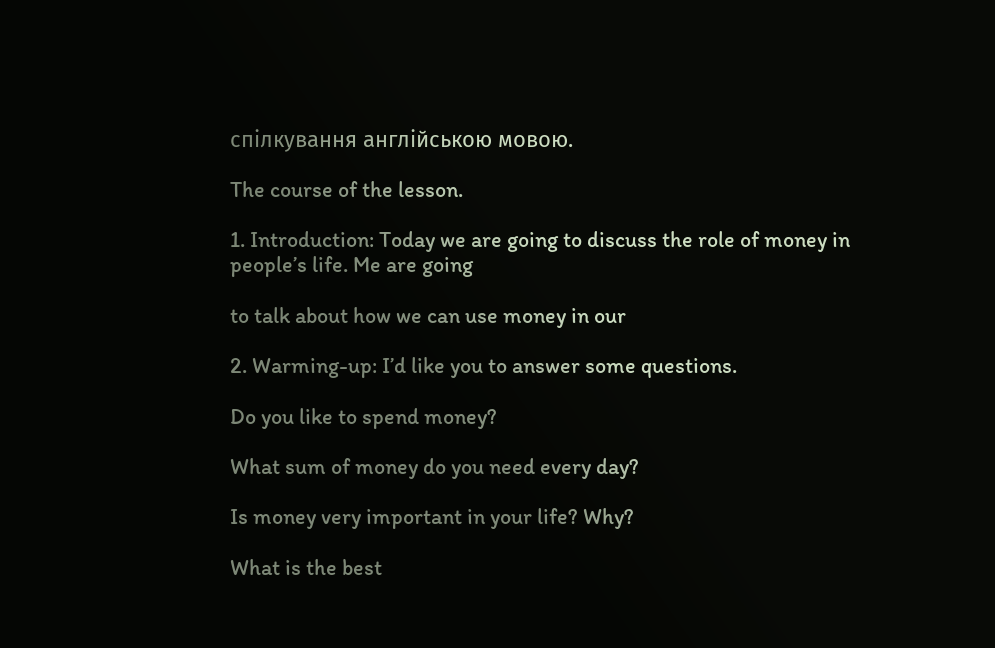спілкування англійською мовою.

The course of the lesson.

1. Introduction: Today we are going to discuss the role of money in
people’s life. Me are going

to talk about how we can use money in our

2. Warming-up: I’d like you to answer some questions.

Do you like to spend money?

What sum of money do you need every day?

Is money very important in your life? Why?

What is the best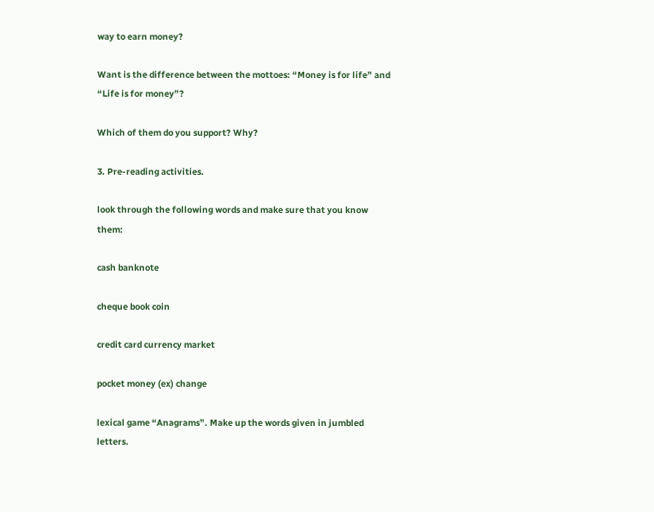way to earn money?

Want is the difference between the mottoes: “Money is for life” and
“Life is for money”?

Which of them do you support? Why?

3. Pre-reading activities.

look through the following words and make sure that you know them:

cash banknote

cheque book coin

credit card currency market

pocket money (ex) change

lexical game “Anagrams”. Make up the words given in jumbled letters.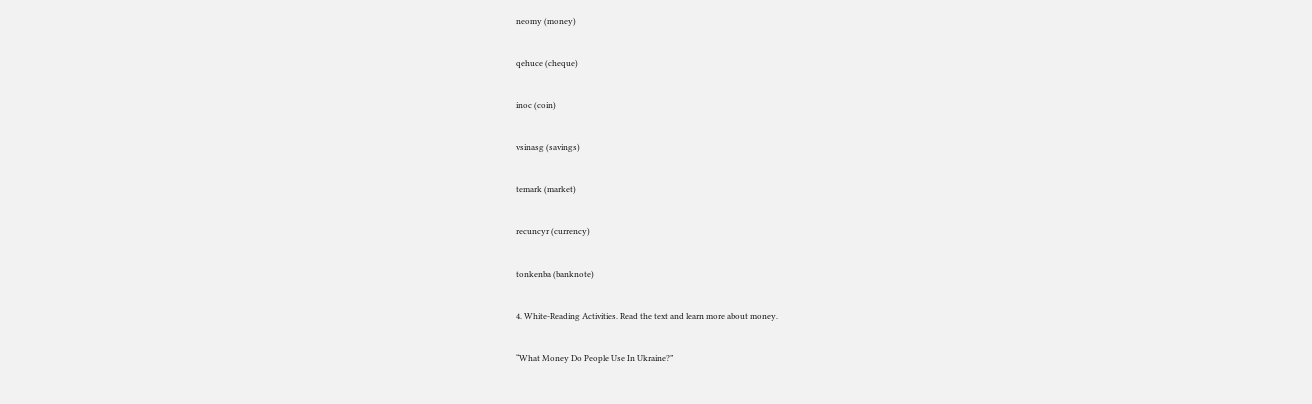neomy (money)

qehuce (cheque)

inoc (coin)

vsinasg (savings)

temark (market)

recuncyr (currency)

tonkenba (banknote)

4. White-Reading Activities. Read the text and learn more about money.

“What Money Do People Use In Ukraine?”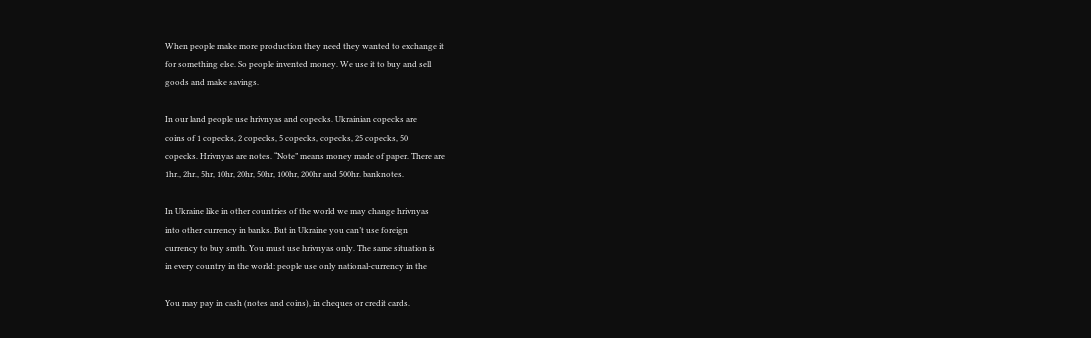When people make more production they need they wanted to exchange it
for something else. So people invented money. We use it to buy and sell
goods and make savings.

In our land people use hrivnyas and copecks. Ukrainian copecks are
coins of 1 copecks, 2 copecks, 5 copecks, copecks, 25 copecks, 50
copecks. Hrivnyas are notes. “Note” means money made of paper. There are
1hr., 2hr., 5hr, 10hr, 20hr, 50hr, 100hr, 200hr and 500hr. banknotes.

In Ukraine like in other countries of the world we may change hrivnyas
into other currency in banks. But in Ukraine you can’t use foreign
currency to buy smth. You must use hrivnyas only. The same situation is
in every country in the world: people use only national-currency in the

You may pay in cash (notes and coins), in cheques or credit cards.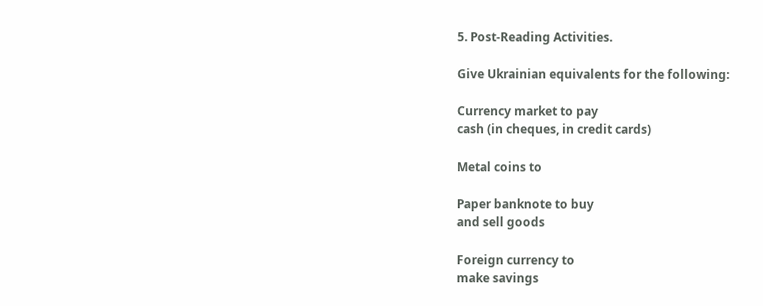5. Post-Reading Activities.

Give Ukrainian equivalents for the following:

Currency market to pay
cash (in cheques, in credit cards)

Metal coins to

Paper banknote to buy
and sell goods

Foreign currency to
make savings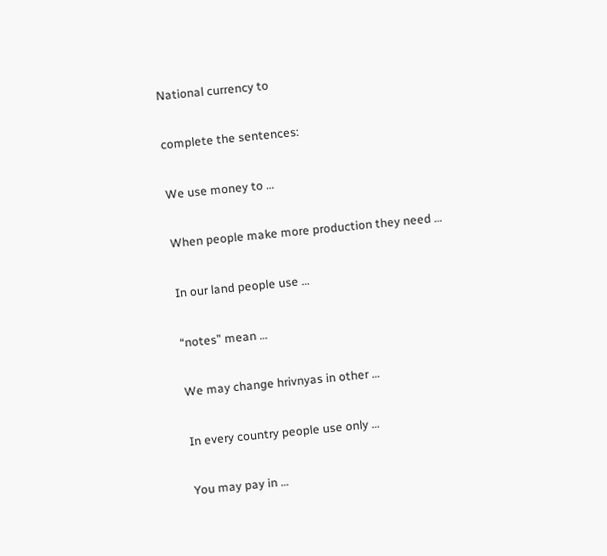National currency to

complete the sentences:

We use money to …

When people make more production they need …

In our land people use …

“notes” mean …

We may change hrivnyas in other …

In every country people use only …

You may pay in …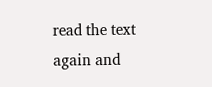read the text again and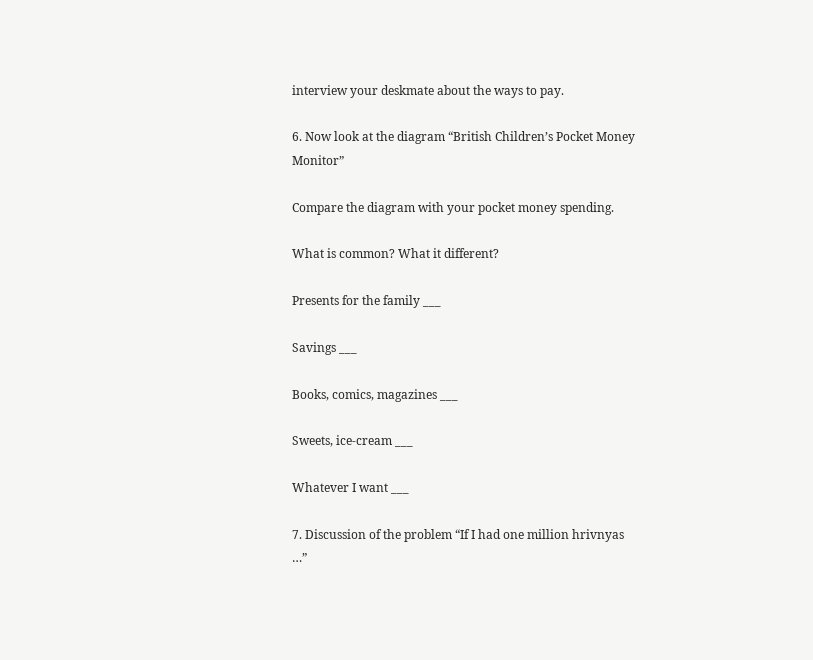interview your deskmate about the ways to pay.

6. Now look at the diagram “British Children’s Pocket Money Monitor”

Compare the diagram with your pocket money spending.

What is common? What it different?

Presents for the family ___

Savings ___

Books, comics, magazines ___

Sweets, ice-cream ___

Whatever I want ___

7. Discussion of the problem “If I had one million hrivnyas …”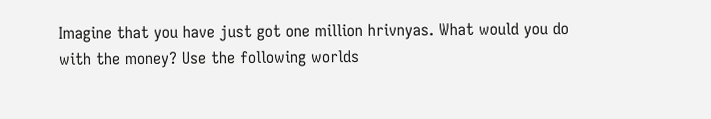Imagine that you have just got one million hrivnyas. What would you do
with the money? Use the following worlds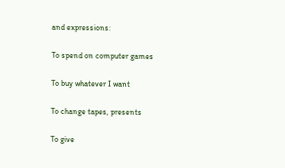and expressions:

To spend on computer games

To buy whatever I want

To change tapes, presents

To give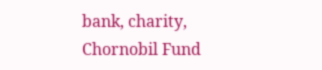bank, charity,
Chornobil Fund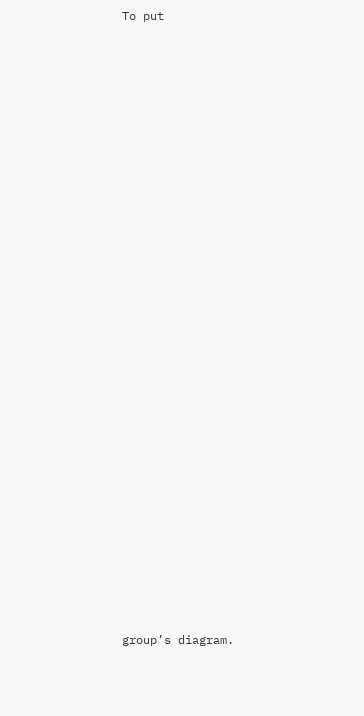To put

























group’s diagram.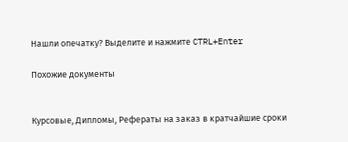Нашли опечатку? Выделите и нажмите CTRL+Enter

Похожие документы


Курсовые, Дипломы, Рефераты на заказ в кратчайшие сроки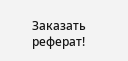Заказать реферат!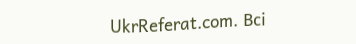UkrReferat.com. Всі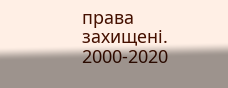права захищені. 2000-2020